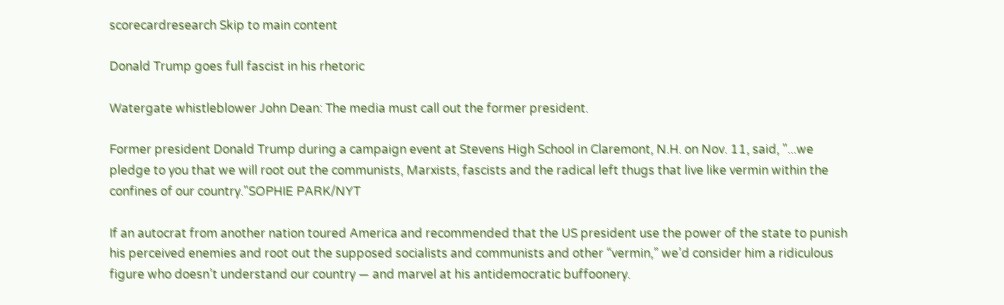scorecardresearch Skip to main content

Donald Trump goes full fascist in his rhetoric

Watergate whistleblower John Dean: The media must call out the former president.

Former president Donald Trump during a campaign event at Stevens High School in Claremont, N.H. on Nov. 11, said, "...we pledge to you that we will root out the communists, Marxists, fascists and the radical left thugs that live like vermin within the confines of our country."SOPHIE PARK/NYT

If an autocrat from another nation toured America and recommended that the US president use the power of the state to punish his perceived enemies and root out the supposed socialists and communists and other “vermin,” we’d consider him a ridiculous figure who doesn’t understand our country — and marvel at his antidemocratic buffoonery.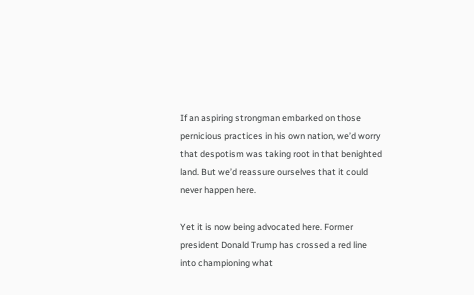If an aspiring strongman embarked on those pernicious practices in his own nation, we’d worry that despotism was taking root in that benighted land. But we’d reassure ourselves that it could never happen here.

Yet it is now being advocated here. Former president Donald Trump has crossed a red line into championing what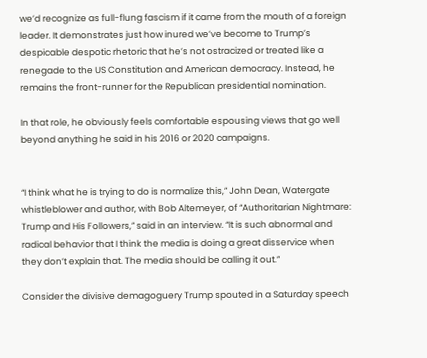we’d recognize as full-flung fascism if it came from the mouth of a foreign leader. It demonstrates just how inured we’ve become to Trump’s despicable despotic rhetoric that he’s not ostracized or treated like a renegade to the US Constitution and American democracy. Instead, he remains the front-runner for the Republican presidential nomination.

In that role, he obviously feels comfortable espousing views that go well beyond anything he said in his 2016 or 2020 campaigns.


“I think what he is trying to do is normalize this,” John Dean, Watergate whistleblower and author, with Bob Altemeyer, of “Authoritarian Nightmare: Trump and His Followers,” said in an interview. “It is such abnormal and radical behavior that I think the media is doing a great disservice when they don’t explain that. The media should be calling it out.”

Consider the divisive demagoguery Trump spouted in a Saturday speech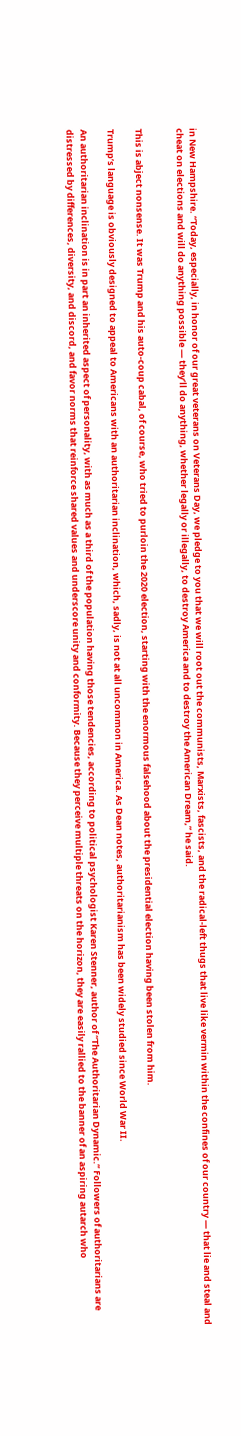in New Hampshire. “Today, especially, in honor of our great veterans on Veterans Day, we pledge to you that we will root out the communists, Marxists, fascists, and the radical-left thugs that live like vermin within the confines of our country — that lie and steal and cheat on elections and will do anything possible — they’ll do anything, whether legally or illegally, to destroy America and to destroy the American Dream,” he said.


This is abject nonsense. It was Trump and his auto-coup cabal, of course, who tried to purloin the 2020 election, starting with the enormous falsehood about the presidential election having been stolen from him.

Trump’s language is obviously designed to appeal to Americans with an authoritarian inclination, which, sadly, is not at all uncommon in America. As Dean notes, authoritarianism has been widely studied since World War II.

An authoritarian inclination is in part an inherited aspect of personality, with as much as a third of the population having those tendencies, according to political psychologist Karen Stenner, author of “The Authoritarian Dynamic.” Followers of authoritarians are distressed by differences, diversity, and discord, and favor norms that reinforce shared values and underscore unity and conformity. Because they perceive multiple threats on the horizon, they are easily rallied to the banner of an aspiring autarch who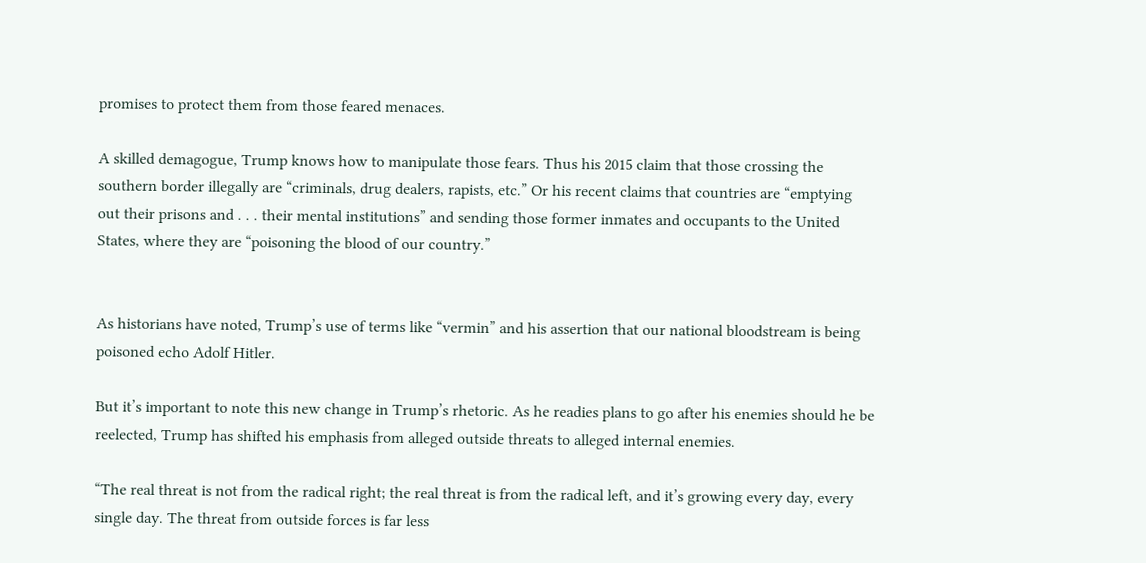promises to protect them from those feared menaces.

A skilled demagogue, Trump knows how to manipulate those fears. Thus his 2015 claim that those crossing the southern border illegally are “criminals, drug dealers, rapists, etc.” Or his recent claims that countries are “emptying out their prisons and . . . their mental institutions” and sending those former inmates and occupants to the United States, where they are “poisoning the blood of our country.”


As historians have noted, Trump’s use of terms like “vermin” and his assertion that our national bloodstream is being poisoned echo Adolf Hitler.

But it’s important to note this new change in Trump’s rhetoric. As he readies plans to go after his enemies should he be reelected, Trump has shifted his emphasis from alleged outside threats to alleged internal enemies.

“The real threat is not from the radical right; the real threat is from the radical left, and it’s growing every day, every single day. The threat from outside forces is far less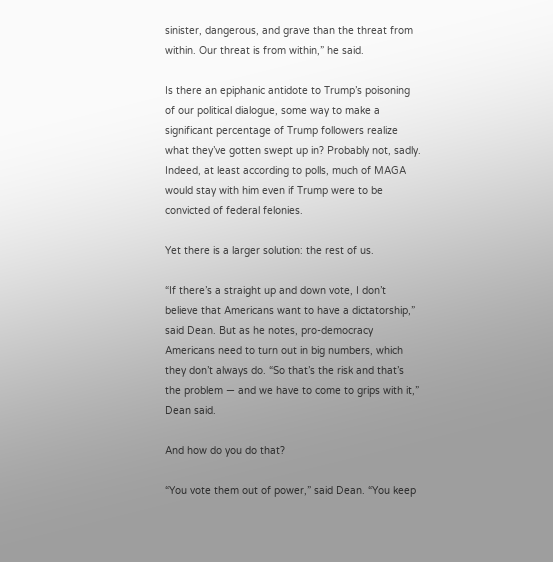sinister, dangerous, and grave than the threat from within. Our threat is from within,” he said.

Is there an epiphanic antidote to Trump’s poisoning of our political dialogue, some way to make a significant percentage of Trump followers realize what they’ve gotten swept up in? Probably not, sadly. Indeed, at least according to polls, much of MAGA would stay with him even if Trump were to be convicted of federal felonies.

Yet there is a larger solution: the rest of us.

“If there’s a straight up and down vote, I don’t believe that Americans want to have a dictatorship,” said Dean. But as he notes, pro-democracy Americans need to turn out in big numbers, which they don’t always do. “So that’s the risk and that’s the problem — and we have to come to grips with it,” Dean said.

And how do you do that?

“You vote them out of power,” said Dean. “You keep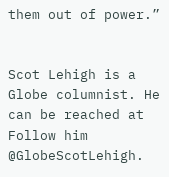them out of power.”


Scot Lehigh is a Globe columnist. He can be reached at Follow him @GlobeScotLehigh.